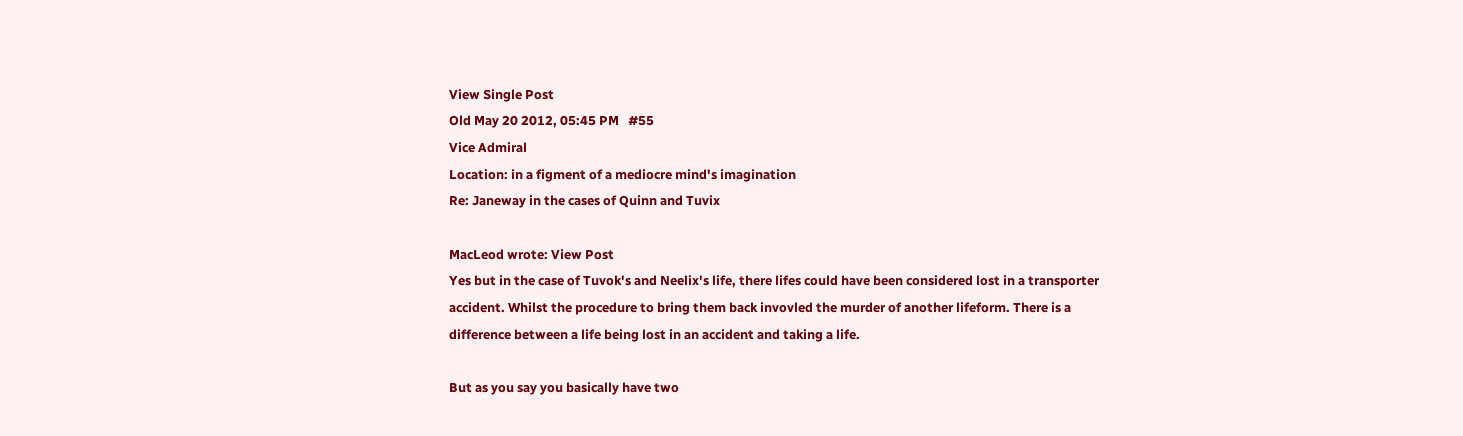View Single Post
Old May 20 2012, 05:45 PM   #55
Vice Admiral
Location: in a figment of a mediocre mind's imagination
Re: Janeway in the cases of Quinn and Tuvix

MacLeod wrote: View Post
Yes but in the case of Tuvok's and Neelix's life, there lifes could have been considered lost in a transporter accident. Whilst the procedure to bring them back invovled the murder of another lifeform. There is a difference between a life being lost in an accident and taking a life.

But as you say you basically have two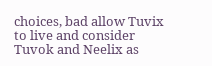choices, bad allow Tuvix to live and consider Tuvok and Neelix as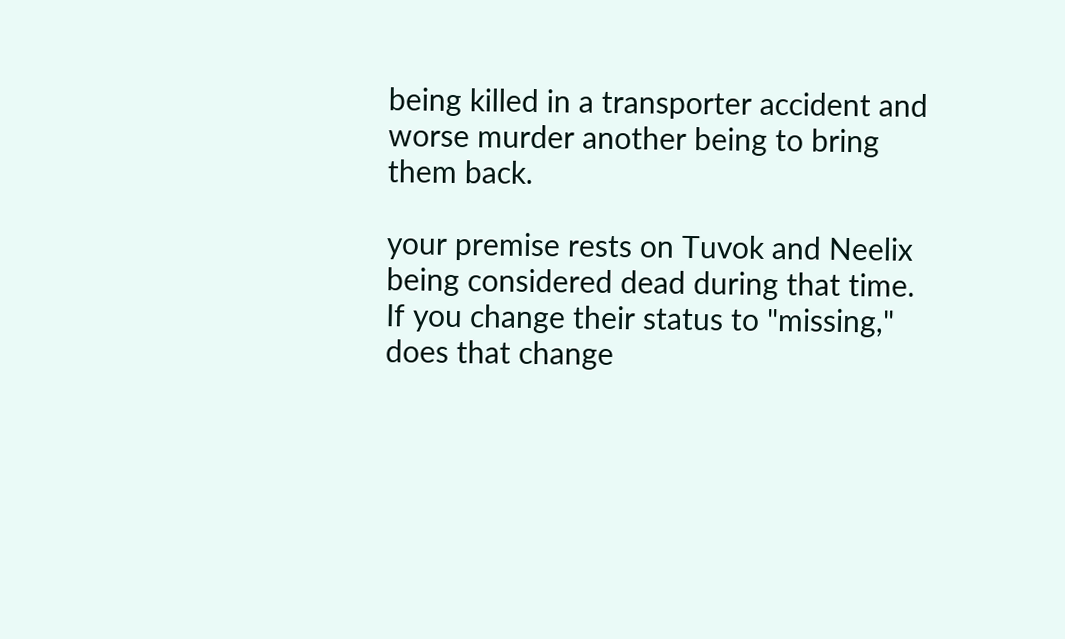being killed in a transporter accident and worse murder another being to bring them back.

your premise rests on Tuvok and Neelix being considered dead during that time. If you change their status to "missing," does that change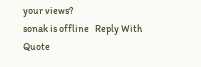your views?
sonak is offline   Reply With Quote